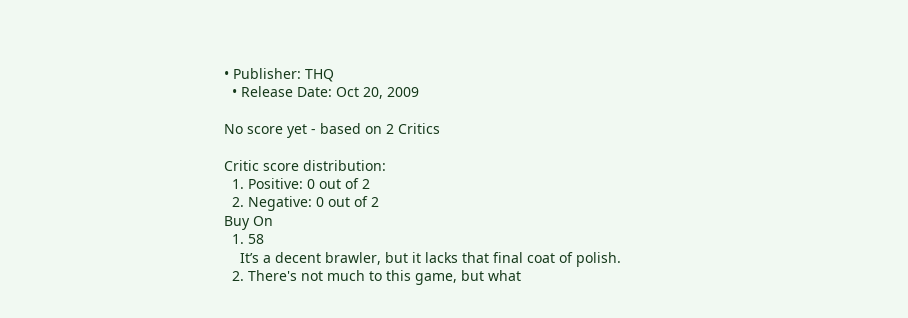• Publisher: THQ
  • Release Date: Oct 20, 2009

No score yet - based on 2 Critics

Critic score distribution:
  1. Positive: 0 out of 2
  2. Negative: 0 out of 2
Buy On
  1. 58
    It’s a decent brawler, but it lacks that final coat of polish.
  2. There's not much to this game, but what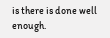is there is done well enough.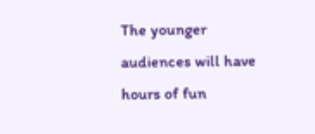The younger audiences will have hours of fun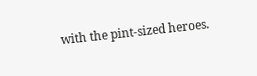with the pint-sized heroes.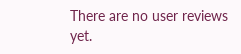There are no user reviews yet.